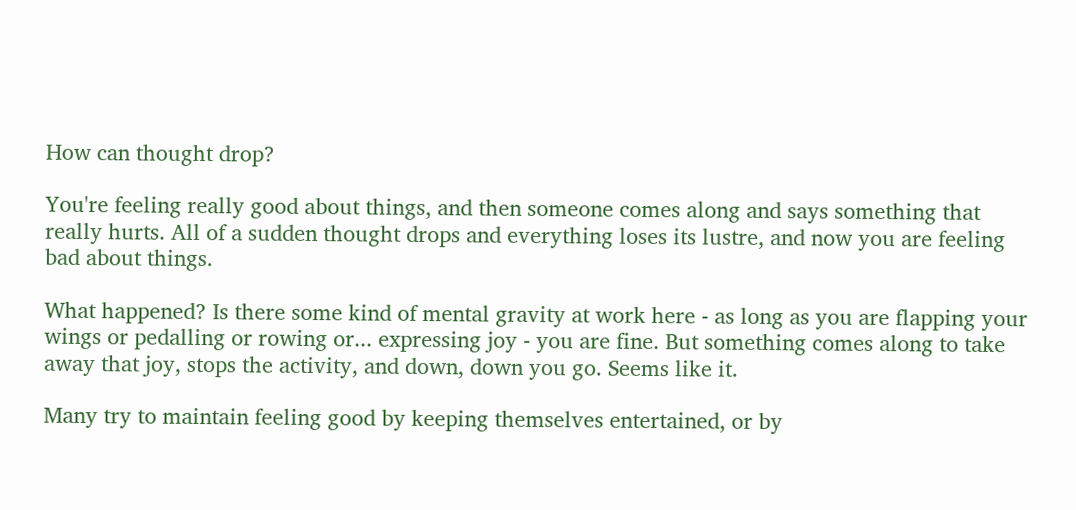How can thought drop?

You're feeling really good about things, and then someone comes along and says something that really hurts. All of a sudden thought drops and everything loses its lustre, and now you are feeling bad about things.

What happened? Is there some kind of mental gravity at work here - as long as you are flapping your wings or pedalling or rowing or... expressing joy - you are fine. But something comes along to take away that joy, stops the activity, and down, down you go. Seems like it.

Many try to maintain feeling good by keeping themselves entertained, or by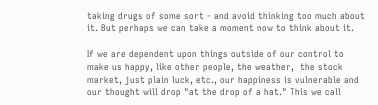taking drugs of some sort - and avoid thinking too much about it. But perhaps we can take a moment now to think about it.

If we are dependent upon things outside of our control to make us happy, like other people, the weather,  the stock market, just plain luck, etc., our happiness is vulnerable and our thought will drop "at the drop of a hat." This we call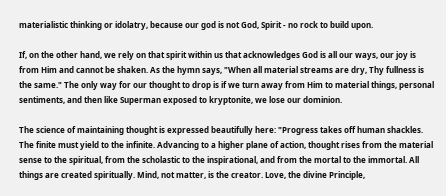materialistic thinking or idolatry, because our god is not God, Spirit - no rock to build upon.

If, on the other hand, we rely on that spirit within us that acknowledges God is all our ways, our joy is from Him and cannot be shaken. As the hymn says, "When all material streams are dry, Thy fullness is the same." The only way for our thought to drop is if we turn away from Him to material things, personal sentiments, and then like Superman exposed to kryptonite, we lose our dominion.

The science of maintaining thought is expressed beautifully here: "Progress takes off human shackles. The finite must yield to the infinite. Advancing to a higher plane of action, thought rises from the material sense to the spiritual, from the scholastic to the inspirational, and from the mortal to the immortal. All things are created spiritually. Mind, not matter, is the creator. Love, the divine Principle,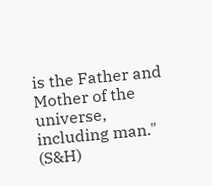is the Father and Mother of the universe, including man." (S&H)